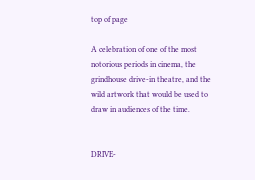top of page

A celebration of one of the most notorious periods in cinema, the grindhouse drive-in theatre, and the wild artwork that would be used to draw in audiences of the time.


DRIVE-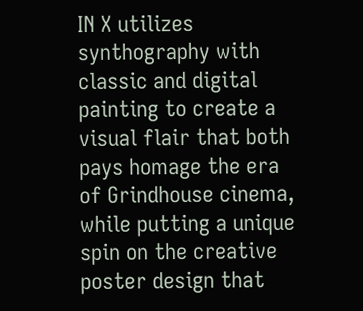IN X utilizes synthography with classic and digital painting to create a visual flair that both pays homage the era of Grindhouse cinema, while putting a unique spin on the creative poster design that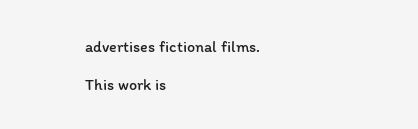advertises fictional films.

This work is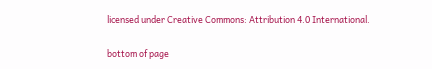licensed under Creative Commons: Attribution 4.0 International.

bottom of page